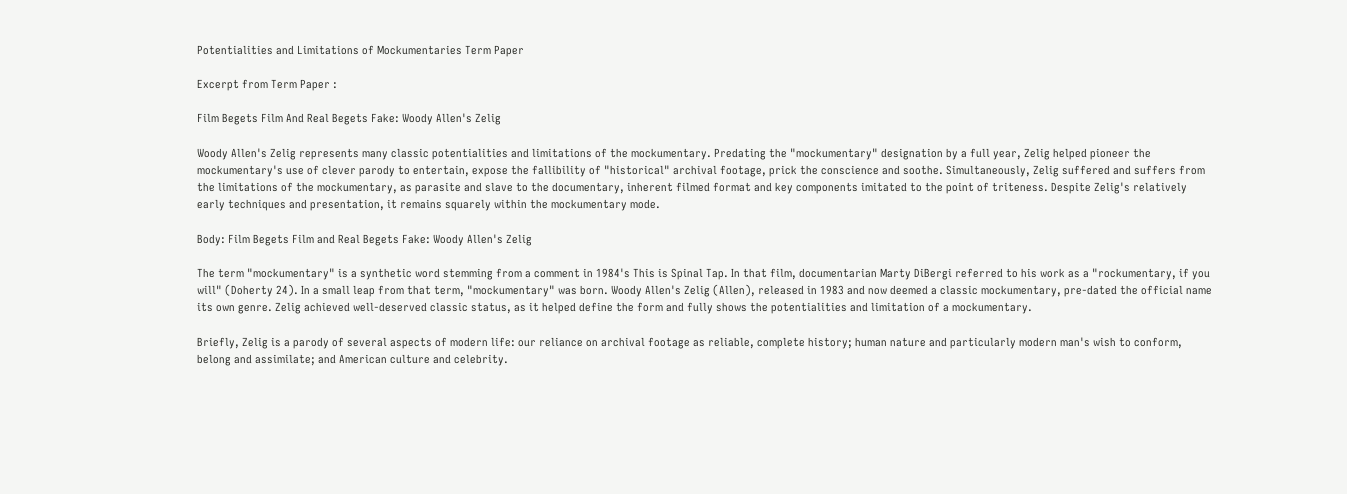Potentialities and Limitations of Mockumentaries Term Paper

Excerpt from Term Paper :

Film Begets Film And Real Begets Fake: Woody Allen's Zelig

Woody Allen's Zelig represents many classic potentialities and limitations of the mockumentary. Predating the "mockumentary" designation by a full year, Zelig helped pioneer the mockumentary's use of clever parody to entertain, expose the fallibility of "historical" archival footage, prick the conscience and soothe. Simultaneously, Zelig suffered and suffers from the limitations of the mockumentary, as parasite and slave to the documentary, inherent filmed format and key components imitated to the point of triteness. Despite Zelig's relatively early techniques and presentation, it remains squarely within the mockumentary mode.

Body: Film Begets Film and Real Begets Fake: Woody Allen's Zelig

The term "mockumentary" is a synthetic word stemming from a comment in 1984's This is Spinal Tap. In that film, documentarian Marty DiBergi referred to his work as a "rockumentary, if you will" (Doherty 24). In a small leap from that term, "mockumentary" was born. Woody Allen's Zelig (Allen), released in 1983 and now deemed a classic mockumentary, pre-dated the official name its own genre. Zelig achieved well-deserved classic status, as it helped define the form and fully shows the potentialities and limitation of a mockumentary.

Briefly, Zelig is a parody of several aspects of modern life: our reliance on archival footage as reliable, complete history; human nature and particularly modern man's wish to conform, belong and assimilate; and American culture and celebrity.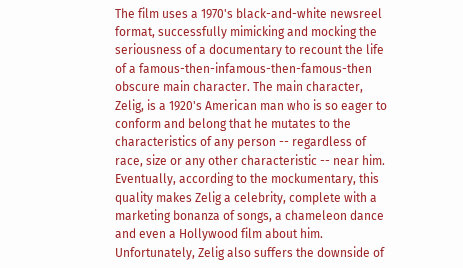The film uses a 1970's black-and-white newsreel format, successfully mimicking and mocking the seriousness of a documentary to recount the life of a famous-then-infamous-then-famous-then obscure main character. The main character, Zelig, is a 1920's American man who is so eager to conform and belong that he mutates to the characteristics of any person -- regardless of race, size or any other characteristic -- near him. Eventually, according to the mockumentary, this quality makes Zelig a celebrity, complete with a marketing bonanza of songs, a chameleon dance and even a Hollywood film about him. Unfortunately, Zelig also suffers the downside of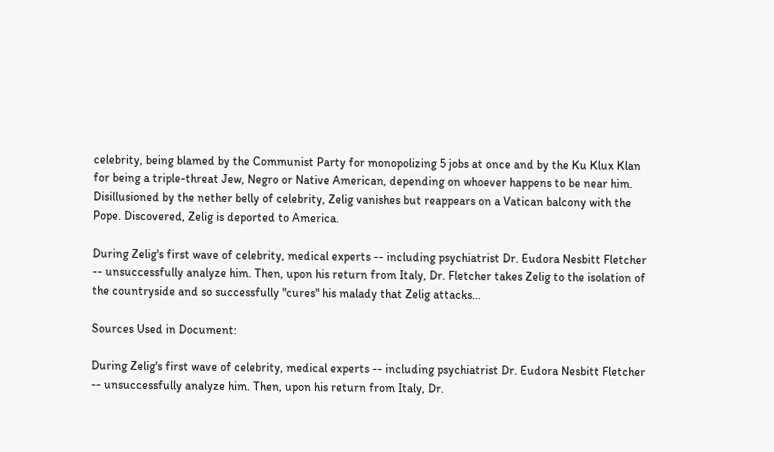celebrity, being blamed by the Communist Party for monopolizing 5 jobs at once and by the Ku Klux Klan for being a triple-threat Jew, Negro or Native American, depending on whoever happens to be near him. Disillusioned by the nether belly of celebrity, Zelig vanishes but reappears on a Vatican balcony with the Pope. Discovered, Zelig is deported to America.

During Zelig's first wave of celebrity, medical experts -- including psychiatrist Dr. Eudora Nesbitt Fletcher -- unsuccessfully analyze him. Then, upon his return from Italy, Dr. Fletcher takes Zelig to the isolation of the countryside and so successfully "cures" his malady that Zelig attacks…

Sources Used in Document:

During Zelig's first wave of celebrity, medical experts -- including psychiatrist Dr. Eudora Nesbitt Fletcher -- unsuccessfully analyze him. Then, upon his return from Italy, Dr.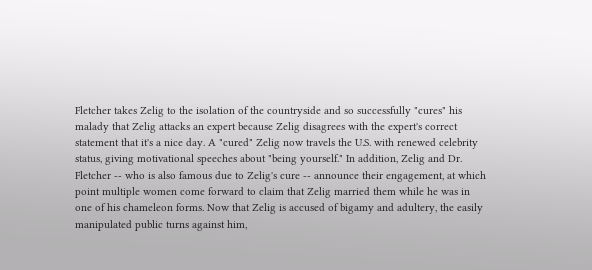Fletcher takes Zelig to the isolation of the countryside and so successfully "cures" his malady that Zelig attacks an expert because Zelig disagrees with the expert's correct statement that it's a nice day. A "cured" Zelig now travels the U.S. with renewed celebrity status, giving motivational speeches about "being yourself." In addition, Zelig and Dr. Fletcher -- who is also famous due to Zelig's cure -- announce their engagement, at which point multiple women come forward to claim that Zelig married them while he was in one of his chameleon forms. Now that Zelig is accused of bigamy and adultery, the easily manipulated public turns against him,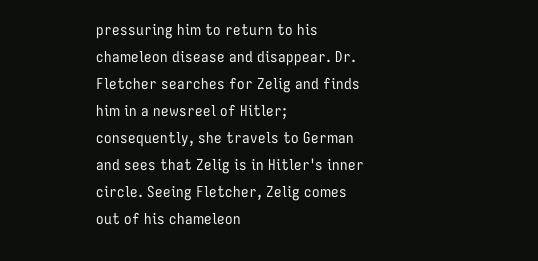pressuring him to return to his chameleon disease and disappear. Dr. Fletcher searches for Zelig and finds him in a newsreel of Hitler; consequently, she travels to German and sees that Zelig is in Hitler's inner circle. Seeing Fletcher, Zelig comes out of his chameleon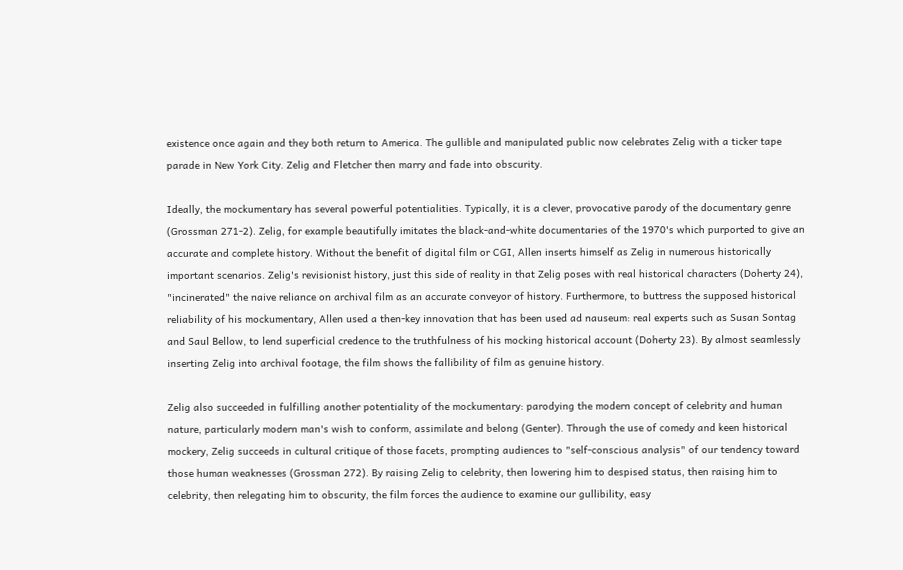existence once again and they both return to America. The gullible and manipulated public now celebrates Zelig with a ticker tape parade in New York City. Zelig and Fletcher then marry and fade into obscurity.

Ideally, the mockumentary has several powerful potentialities. Typically, it is a clever, provocative parody of the documentary genre (Grossman 271-2). Zelig, for example beautifully imitates the black-and-white documentaries of the 1970's which purported to give an accurate and complete history. Without the benefit of digital film or CGI, Allen inserts himself as Zelig in numerous historically important scenarios. Zelig's revisionist history, just this side of reality in that Zelig poses with real historical characters (Doherty 24), "incinerated" the naive reliance on archival film as an accurate conveyor of history. Furthermore, to buttress the supposed historical reliability of his mockumentary, Allen used a then-key innovation that has been used ad nauseum: real experts such as Susan Sontag and Saul Bellow, to lend superficial credence to the truthfulness of his mocking historical account (Doherty 23). By almost seamlessly inserting Zelig into archival footage, the film shows the fallibility of film as genuine history.

Zelig also succeeded in fulfilling another potentiality of the mockumentary: parodying the modern concept of celebrity and human nature, particularly modern man's wish to conform, assimilate and belong (Genter). Through the use of comedy and keen historical mockery, Zelig succeeds in cultural critique of those facets, prompting audiences to "self-conscious analysis" of our tendency toward those human weaknesses (Grossman 272). By raising Zelig to celebrity, then lowering him to despised status, then raising him to celebrity, then relegating him to obscurity, the film forces the audience to examine our gullibility, easy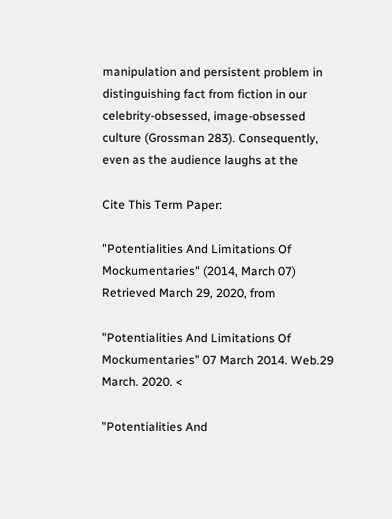manipulation and persistent problem in distinguishing fact from fiction in our celebrity-obsessed, image-obsessed culture (Grossman 283). Consequently, even as the audience laughs at the

Cite This Term Paper:

"Potentialities And Limitations Of Mockumentaries" (2014, March 07) Retrieved March 29, 2020, from

"Potentialities And Limitations Of Mockumentaries" 07 March 2014. Web.29 March. 2020. <

"Potentialities And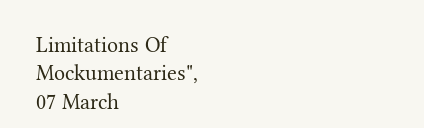Limitations Of Mockumentaries", 07 March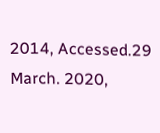2014, Accessed.29 March. 2020,